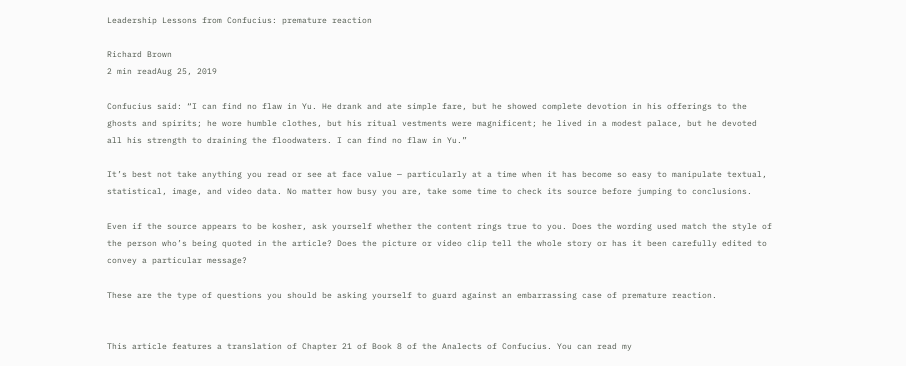Leadership Lessons from Confucius: premature reaction

Richard Brown
2 min readAug 25, 2019

Confucius said: “I can find no flaw in Yu. He drank and ate simple fare, but he showed complete devotion in his offerings to the ghosts and spirits; he wore humble clothes, but his ritual vestments were magnificent; he lived in a modest palace, but he devoted all his strength to draining the floodwaters. I can find no flaw in Yu.”

It’s best not take anything you read or see at face value — particularly at a time when it has become so easy to manipulate textual, statistical, image, and video data. No matter how busy you are, take some time to check its source before jumping to conclusions.

Even if the source appears to be kosher, ask yourself whether the content rings true to you. Does the wording used match the style of the person who’s being quoted in the article? Does the picture or video clip tell the whole story or has it been carefully edited to convey a particular message?

These are the type of questions you should be asking yourself to guard against an embarrassing case of premature reaction.


This article features a translation of Chapter 21 of Book 8 of the Analects of Confucius. You can read my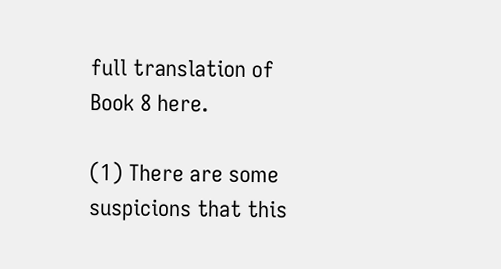full translation of Book 8 here.

(1) There are some suspicions that this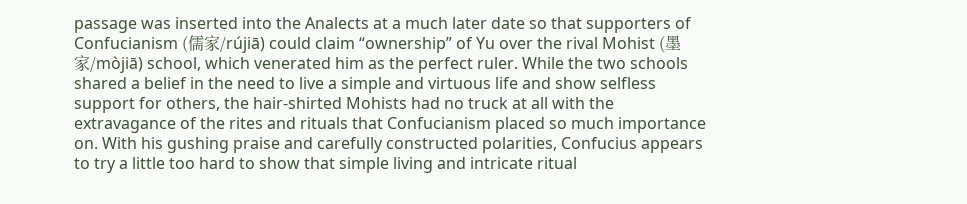passage was inserted into the Analects at a much later date so that supporters of Confucianism (儒家/rújiā) could claim “ownership” of Yu over the rival Mohist (墨家/mòjiā) school, which venerated him as the perfect ruler. While the two schools shared a belief in the need to live a simple and virtuous life and show selfless support for others, the hair-shirted Mohists had no truck at all with the extravagance of the rites and rituals that Confucianism placed so much importance on. With his gushing praise and carefully constructed polarities, Confucius appears to try a little too hard to show that simple living and intricate ritual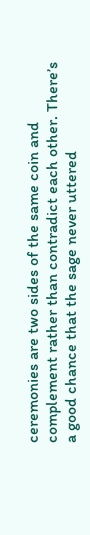ceremonies are two sides of the same coin and complement rather than contradict each other. There’s a good chance that the sage never uttered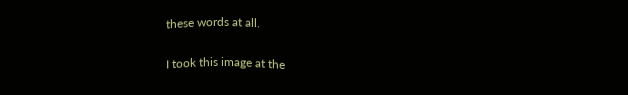these words at all.

I took this image at the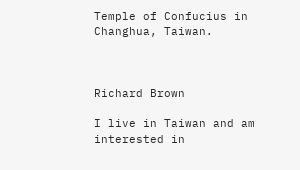Temple of Confucius in Changhua, Taiwan.



Richard Brown

I live in Taiwan and am interested in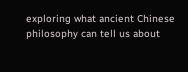exploring what ancient Chinese philosophy can tell us about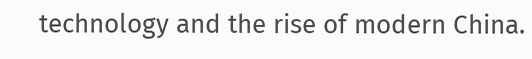technology and the rise of modern China.